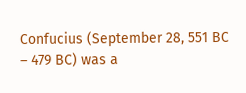Confucius (September 28, 551 BC – 479 BC) was a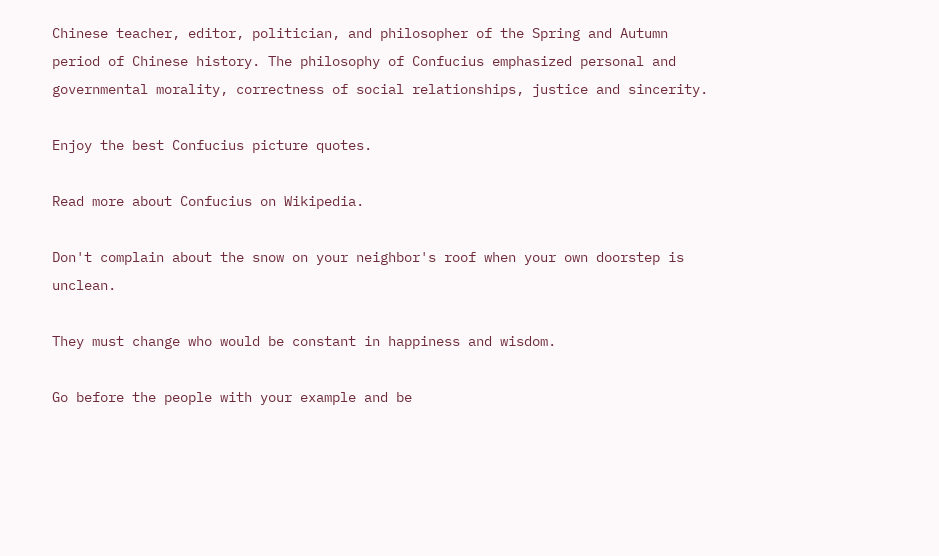Chinese teacher, editor, politician, and philosopher of the Spring and Autumn period of Chinese history. The philosophy of Confucius emphasized personal and governmental morality, correctness of social relationships, justice and sincerity.

Enjoy the best Confucius picture quotes.

Read more about Confucius on Wikipedia.

Don't complain about the snow on your neighbor's roof when your own doorstep is unclean.

They must change who would be constant in happiness and wisdom.

Go before the people with your example and be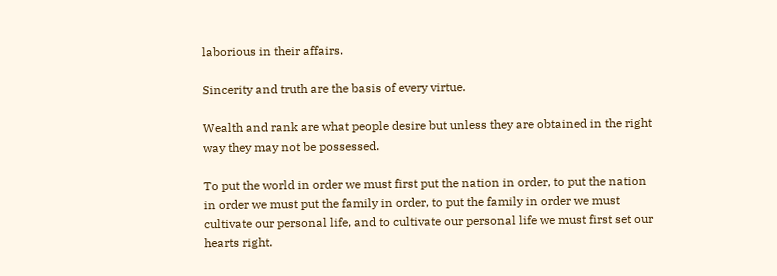laborious in their affairs.

Sincerity and truth are the basis of every virtue.

Wealth and rank are what people desire but unless they are obtained in the right way they may not be possessed.

To put the world in order we must first put the nation in order, to put the nation in order we must put the family in order, to put the family in order we must cultivate our personal life, and to cultivate our personal life we must first set our hearts right.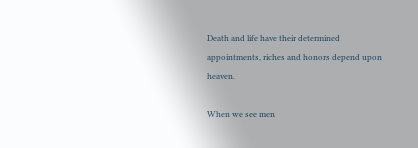Death and life have their determined appointments, riches and honors depend upon heaven.

When we see men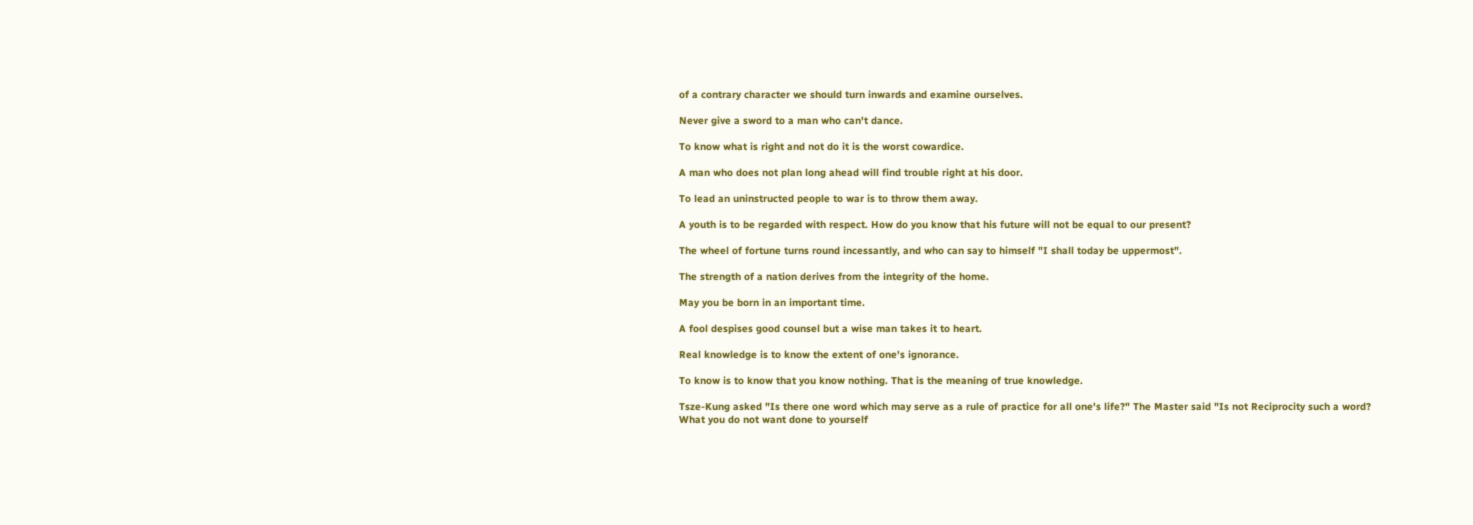of a contrary character we should turn inwards and examine ourselves.

Never give a sword to a man who can't dance.

To know what is right and not do it is the worst cowardice.

A man who does not plan long ahead will find trouble right at his door.

To lead an uninstructed people to war is to throw them away.

A youth is to be regarded with respect. How do you know that his future will not be equal to our present?

The wheel of fortune turns round incessantly, and who can say to himself "I shall today be uppermost".

The strength of a nation derives from the integrity of the home.

May you be born in an important time.

A fool despises good counsel but a wise man takes it to heart.

Real knowledge is to know the extent of one's ignorance.

To know is to know that you know nothing. That is the meaning of true knowledge.

Tsze-Kung asked "Is there one word which may serve as a rule of practice for all one's life?" The Master said "Is not Reciprocity such a word? What you do not want done to yourself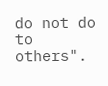do not do to others".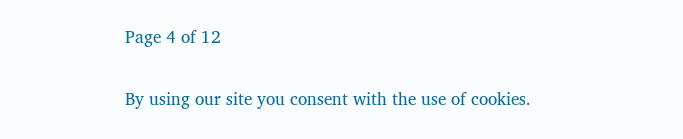Page 4 of 12


By using our site you consent with the use of cookies.